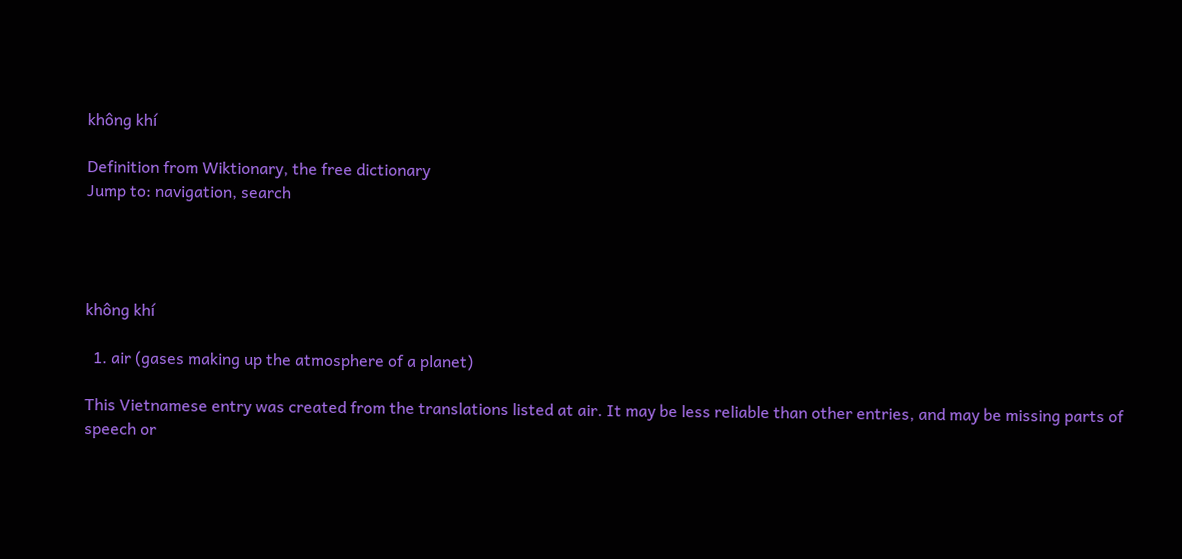không khí

Definition from Wiktionary, the free dictionary
Jump to: navigation, search




không khí

  1. air (gases making up the atmosphere of a planet)

This Vietnamese entry was created from the translations listed at air. It may be less reliable than other entries, and may be missing parts of speech or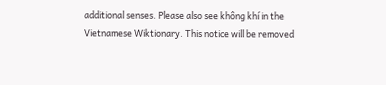additional senses. Please also see không khí in the Vietnamese Wiktionary. This notice will be removed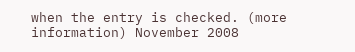when the entry is checked. (more information) November 2008